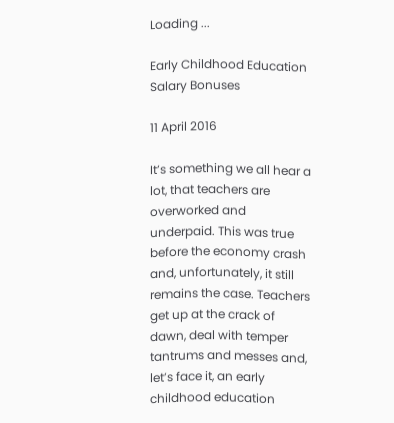Loading ...

Early Childhood Education Salary Bonuses

11 April 2016

It’s something we all hear a lot, that teachers are overworked and underpaid. This was true before the economy crash and, unfortunately, it still remains the case. Teachers get up at the crack of dawn, deal with temper tantrums and messes and, let’s face it, an early childhood education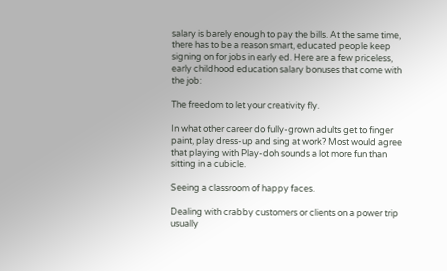salary is barely enough to pay the bills. At the same time, there has to be a reason smart, educated people keep signing on for jobs in early ed. Here are a few priceless, early childhood education salary bonuses that come with the job:

The freedom to let your creativity fly.

In what other career do fully-grown adults get to finger paint, play dress-up and sing at work? Most would agree that playing with Play-doh sounds a lot more fun than sitting in a cubicle.

Seeing a classroom of happy faces.

Dealing with crabby customers or clients on a power trip usually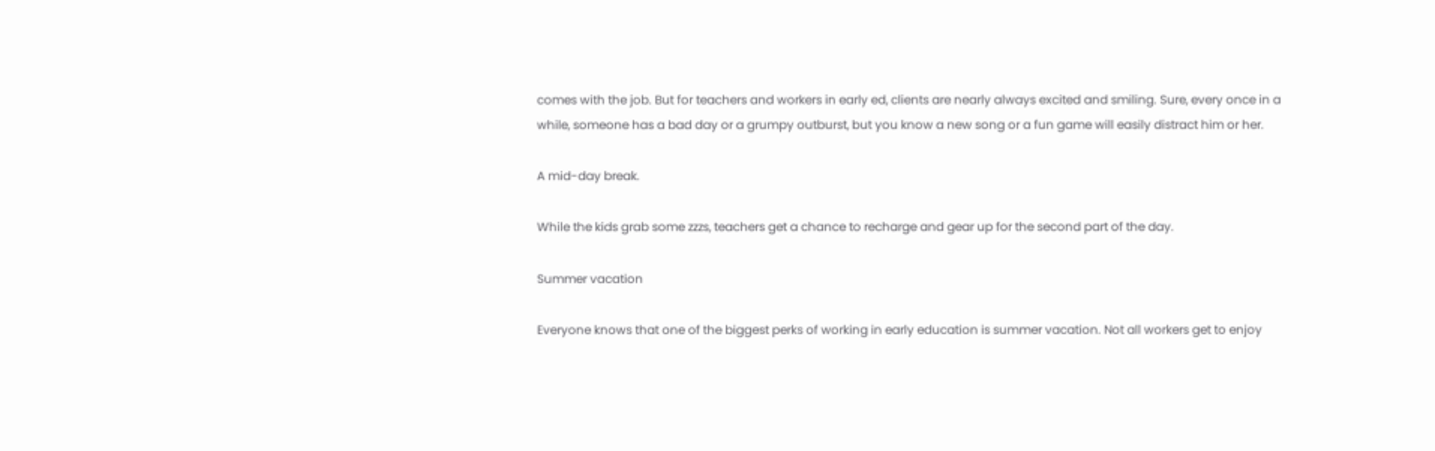comes with the job. But for teachers and workers in early ed, clients are nearly always excited and smiling. Sure, every once in a while, someone has a bad day or a grumpy outburst, but you know a new song or a fun game will easily distract him or her.

A mid-day break.

While the kids grab some zzzs, teachers get a chance to recharge and gear up for the second part of the day.

Summer vacation

Everyone knows that one of the biggest perks of working in early education is summer vacation. Not all workers get to enjoy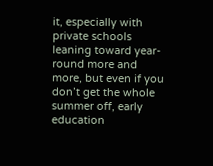it, especially with private schools leaning toward year-round more and more, but even if you don’t get the whole summer off, early education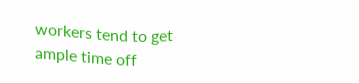workers tend to get ample time off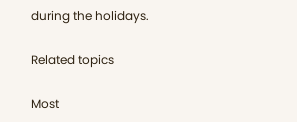during the holidays.

Related topics

Most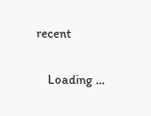recent

    Loading ...